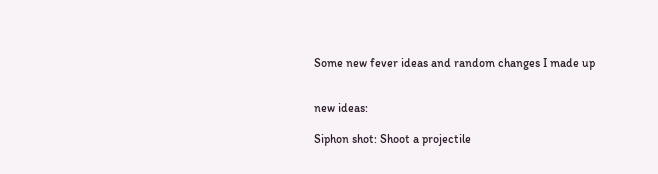Some new fever ideas and random changes I made up


new ideas:

Siphon shot: Shoot a projectile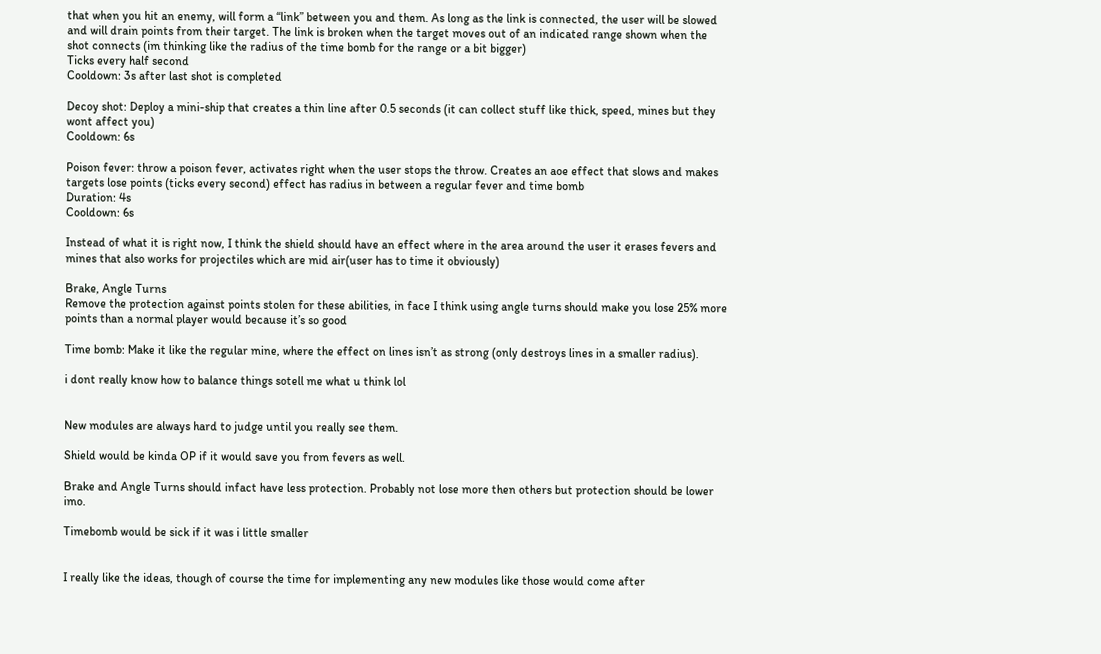that when you hit an enemy, will form a “link” between you and them. As long as the link is connected, the user will be slowed and will drain points from their target. The link is broken when the target moves out of an indicated range shown when the shot connects (im thinking like the radius of the time bomb for the range or a bit bigger)
Ticks every half second
Cooldown: 3s after last shot is completed

Decoy shot: Deploy a mini-ship that creates a thin line after 0.5 seconds (it can collect stuff like thick, speed, mines but they wont affect you)
Cooldown: 6s

Poison fever: throw a poison fever, activates right when the user stops the throw. Creates an aoe effect that slows and makes targets lose points (ticks every second) effect has radius in between a regular fever and time bomb
Duration: 4s
Cooldown: 6s

Instead of what it is right now, I think the shield should have an effect where in the area around the user it erases fevers and mines that also works for projectiles which are mid air(user has to time it obviously)

Brake, Angle Turns
Remove the protection against points stolen for these abilities, in face I think using angle turns should make you lose 25% more points than a normal player would because it’s so good

Time bomb: Make it like the regular mine, where the effect on lines isn’t as strong (only destroys lines in a smaller radius).

i dont really know how to balance things sotell me what u think lol


New modules are always hard to judge until you really see them.

Shield would be kinda OP if it would save you from fevers as well.

Brake and Angle Turns should infact have less protection. Probably not lose more then others but protection should be lower imo.

Timebomb would be sick if it was i little smaller


I really like the ideas, though of course the time for implementing any new modules like those would come after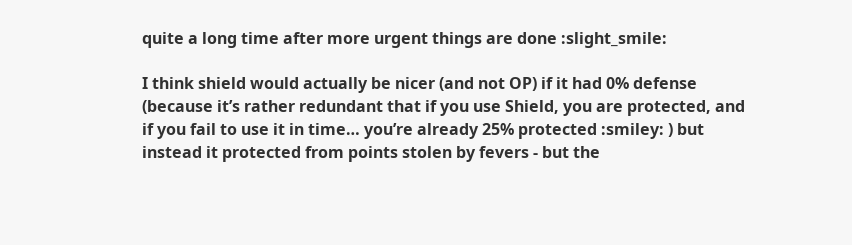quite a long time after more urgent things are done :slight_smile:

I think shield would actually be nicer (and not OP) if it had 0% defense (because it’s rather redundant that if you use Shield, you are protected, and if you fail to use it in time… you’re already 25% protected :smiley: ) but instead it protected from points stolen by fevers - but the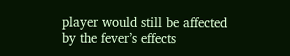player would still be affected by the fever’s effects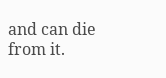and can die from it.